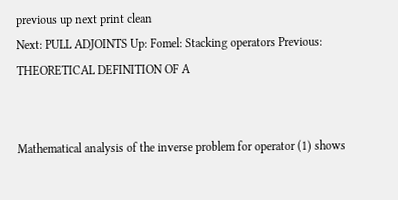previous up next print clean
Next: PULL ADJOINTS Up: Fomel: Stacking operators Previous: THEORETICAL DEFINITION OF A


Mathematical analysis of the inverse problem for operator (1) shows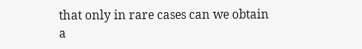that only in rare cases can we obtain a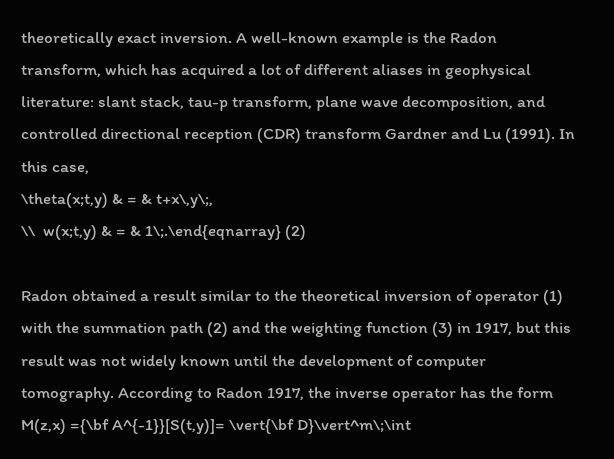theoretically exact inversion. A well-known example is the Radon transform, which has acquired a lot of different aliases in geophysical literature: slant stack, tau-p transform, plane wave decomposition, and controlled directional reception (CDR) transform Gardner and Lu (1991). In this case,
\theta(x;t,y) & = & t+x\,y\;,
\\  w(x;t,y) & = & 1\;.\end{eqnarray} (2)

Radon obtained a result similar to the theoretical inversion of operator (1) with the summation path (2) and the weighting function (3) in 1917, but this result was not widely known until the development of computer tomography. According to Radon 1917, the inverse operator has the form
M(z,x) ={\bf A^{-1}}[S(t,y)]= \vert{\bf D}\vert^m\;\int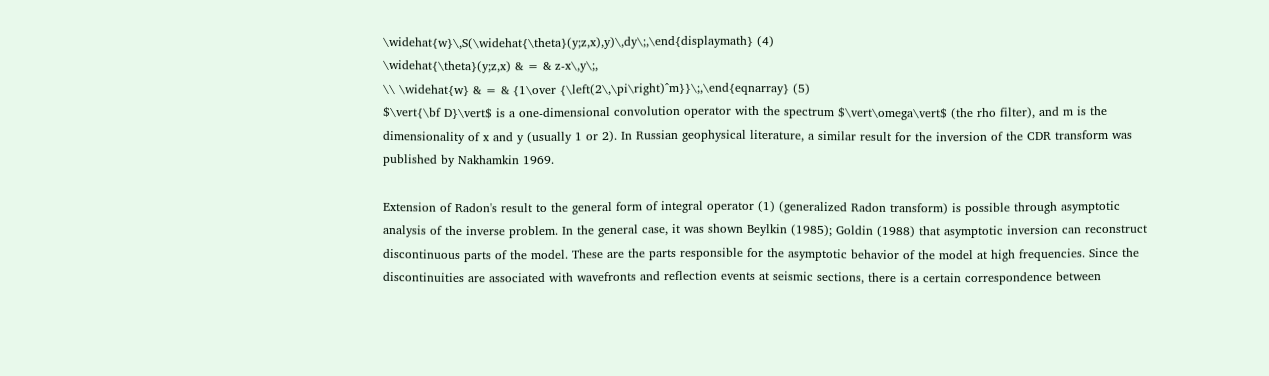\widehat{w}\,S(\widehat{\theta}(y;z,x),y)\,dy\;,\end{displaymath} (4)
\widehat{\theta}(y;z,x) & = & z-x\,y\;,
\\ \widehat{w} & = & {1\over {\left(2\,\pi\right)^m}}\;,\end{eqnarray} (5)
$\vert{\bf D}\vert$ is a one-dimensional convolution operator with the spectrum $\vert\omega\vert$ (the rho filter), and m is the dimensionality of x and y (usually 1 or 2). In Russian geophysical literature, a similar result for the inversion of the CDR transform was published by Nakhamkin 1969.

Extension of Radon's result to the general form of integral operator (1) (generalized Radon transform) is possible through asymptotic analysis of the inverse problem. In the general case, it was shown Beylkin (1985); Goldin (1988) that asymptotic inversion can reconstruct discontinuous parts of the model. These are the parts responsible for the asymptotic behavior of the model at high frequencies. Since the discontinuities are associated with wavefronts and reflection events at seismic sections, there is a certain correspondence between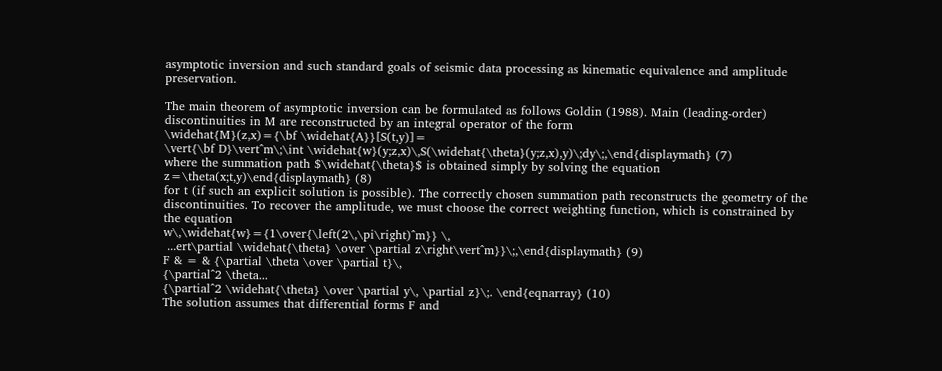asymptotic inversion and such standard goals of seismic data processing as kinematic equivalence and amplitude preservation.

The main theorem of asymptotic inversion can be formulated as follows Goldin (1988). Main (leading-order) discontinuities in M are reconstructed by an integral operator of the form
\widehat{M}(z,x)={\bf \widehat{A}}[S(t,y)]=
\vert{\bf D}\vert^m\;\int \widehat{w}(y;z,x)\,S(\widehat{\theta}(y;z,x),y)\;dy\;,\end{displaymath} (7)
where the summation path $\widehat{\theta}$ is obtained simply by solving the equation
z=\theta(x;t,y)\end{displaymath} (8)
for t (if such an explicit solution is possible). The correctly chosen summation path reconstructs the geometry of the discontinuities. To recover the amplitude, we must choose the correct weighting function, which is constrained by the equation
w\,\widehat{w}={1\over{\left(2\,\pi\right)^m}} \,
 ...ert\partial \widehat{\theta} \over \partial z\right\vert^m}}\;,\end{displaymath} (9)
F & = & {\partial \theta \over \partial t}\,
{\partial^2 \theta...
{\partial^2 \widehat{\theta} \over \partial y\, \partial z}\;. \end{eqnarray} (10)
The solution assumes that differential forms F and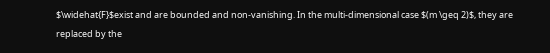$\widehat{F}$exist and are bounded and non-vanishing. In the multi-dimensional case $(m \geq 2)$, they are replaced by the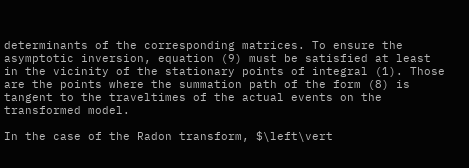determinants of the corresponding matrices. To ensure the asymptotic inversion, equation (9) must be satisfied at least in the vicinity of the stationary points of integral (1). Those are the points where the summation path of the form (8) is tangent to the traveltimes of the actual events on the transformed model.

In the case of the Radon transform, $\left\vert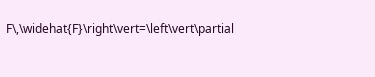F\,\widehat{F}\right\vert=\left\vert\partial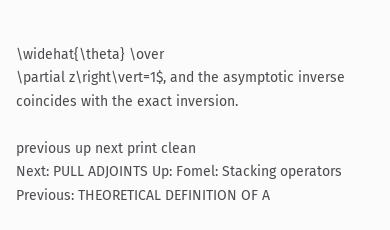\widehat{\theta} \over
\partial z\right\vert=1$, and the asymptotic inverse coincides with the exact inversion.

previous up next print clean
Next: PULL ADJOINTS Up: Fomel: Stacking operators Previous: THEORETICAL DEFINITION OF A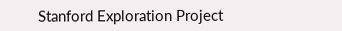Stanford Exploration Project